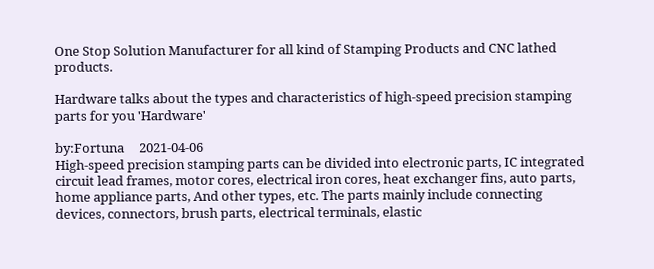One Stop Solution Manufacturer for all kind of Stamping Products and CNC lathed products.

Hardware talks about the types and characteristics of high-speed precision stamping parts for you 'Hardware'

by:Fortuna     2021-04-06
High-speed precision stamping parts can be divided into electronic parts, IC integrated circuit lead frames, motor cores, electrical iron cores, heat exchanger fins, auto parts, home appliance parts, And other types, etc. The parts mainly include connecting devices, connectors, brush parts, electrical terminals, elastic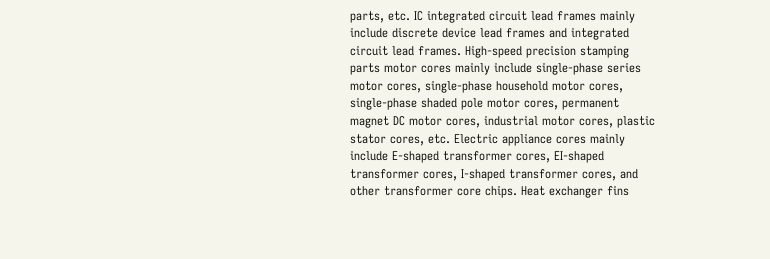parts, etc. IC integrated circuit lead frames mainly include discrete device lead frames and integrated circuit lead frames. High-speed precision stamping parts motor cores mainly include single-phase series motor cores, single-phase household motor cores, single-phase shaded pole motor cores, permanent magnet DC motor cores, industrial motor cores, plastic stator cores, etc. Electric appliance cores mainly include E-shaped transformer cores, EI-shaped transformer cores, I-shaped transformer cores, and other transformer core chips. Heat exchanger fins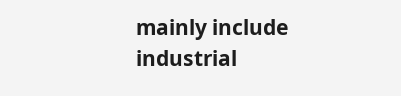mainly include industrial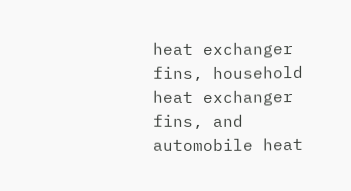heat exchanger fins, household heat exchanger fins, and automobile heat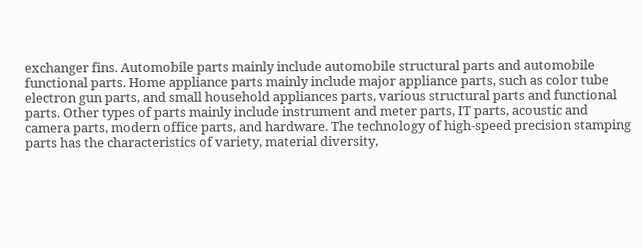exchanger fins. Automobile parts mainly include automobile structural parts and automobile functional parts. Home appliance parts mainly include major appliance parts, such as color tube electron gun parts, and small household appliances parts, various structural parts and functional parts. Other types of parts mainly include instrument and meter parts, IT parts, acoustic and camera parts, modern office parts, and hardware. The technology of high-speed precision stamping parts has the characteristics of variety, material diversity,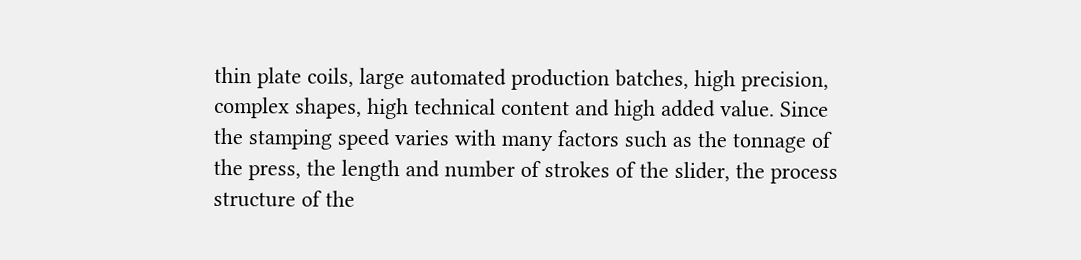thin plate coils, large automated production batches, high precision, complex shapes, high technical content and high added value. Since the stamping speed varies with many factors such as the tonnage of the press, the length and number of strokes of the slider, the process structure of the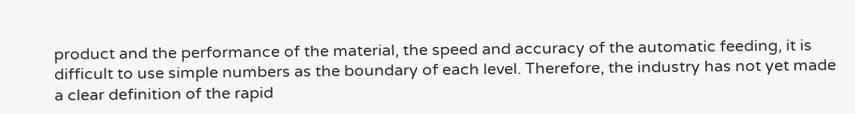product and the performance of the material, the speed and accuracy of the automatic feeding, it is difficult to use simple numbers as the boundary of each level. Therefore, the industry has not yet made a clear definition of the rapid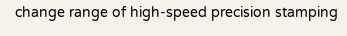change range of high-speed precision stamping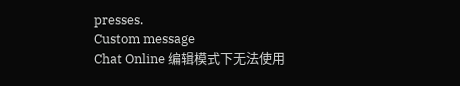presses.
Custom message
Chat Online 编辑模式下无法使用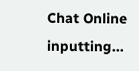Chat Online inputting...